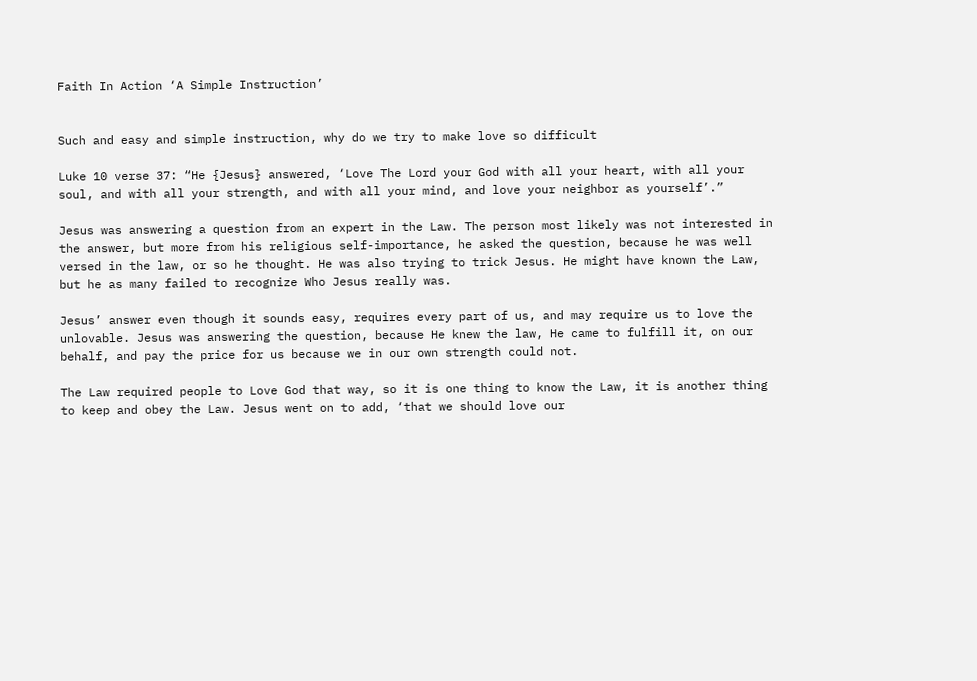Faith In Action ‘A Simple Instruction’


Such and easy and simple instruction, why do we try to make love so difficult

Luke 10 verse 37: “He {Jesus} answered, ‘Love The Lord your God with all your heart, with all your soul, and with all your strength, and with all your mind, and love your neighbor as yourself’.”

Jesus was answering a question from an expert in the Law. The person most likely was not interested in the answer, but more from his religious self-importance, he asked the question, because he was well versed in the law, or so he thought. He was also trying to trick Jesus. He might have known the Law, but he as many failed to recognize Who Jesus really was.

Jesus’ answer even though it sounds easy, requires every part of us, and may require us to love the unlovable. Jesus was answering the question, because He knew the law, He came to fulfill it, on our behalf, and pay the price for us because we in our own strength could not.

The Law required people to Love God that way, so it is one thing to know the Law, it is another thing to keep and obey the Law. Jesus went on to add, ‘that we should love our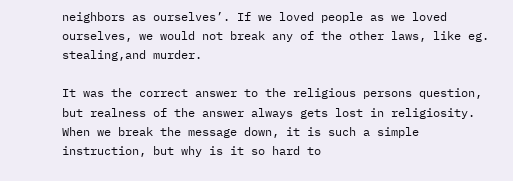neighbors as ourselves’. If we loved people as we loved ourselves, we would not break any of the other laws, like eg. stealing,and murder.

It was the correct answer to the religious persons question, but realness of the answer always gets lost in religiosity. When we break the message down, it is such a simple instruction, but why is it so hard to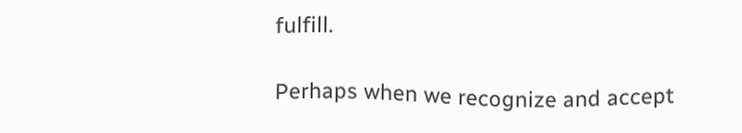fulfill.

Perhaps when we recognize and accept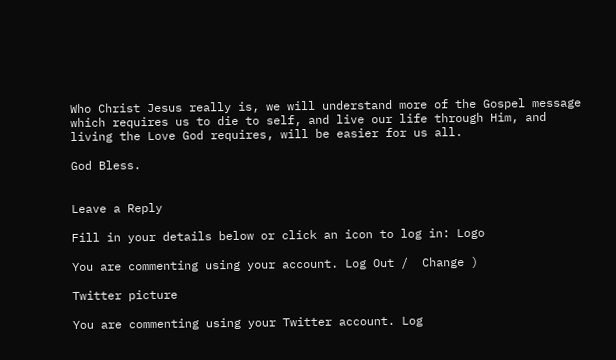Who Christ Jesus really is, we will understand more of the Gospel message which requires us to die to self, and live our life through Him, and living the Love God requires, will be easier for us all.

God Bless.


Leave a Reply

Fill in your details below or click an icon to log in: Logo

You are commenting using your account. Log Out /  Change )

Twitter picture

You are commenting using your Twitter account. Log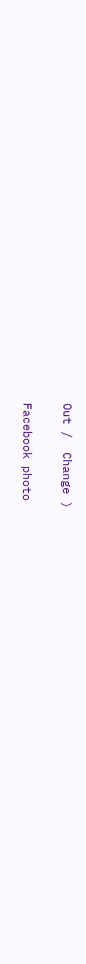Out /  Change )

Facebook photo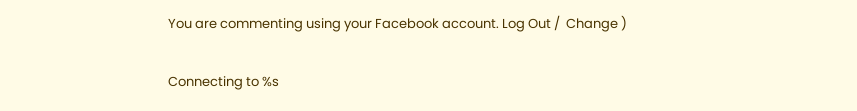You are commenting using your Facebook account. Log Out /  Change )

Connecting to %s